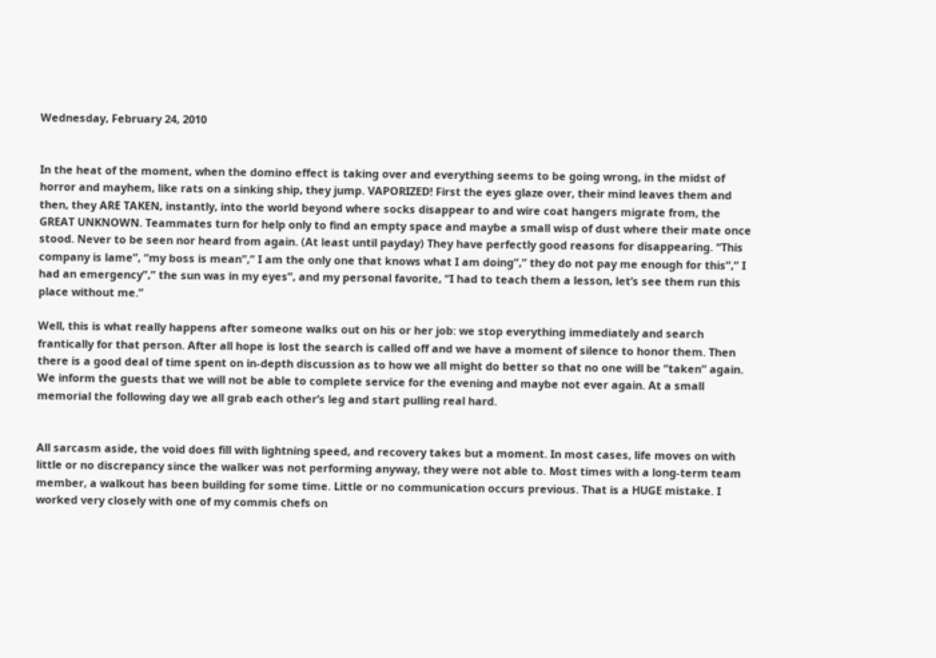Wednesday, February 24, 2010


In the heat of the moment, when the domino effect is taking over and everything seems to be going wrong, in the midst of horror and mayhem, like rats on a sinking ship, they jump. VAPORIZED! First the eyes glaze over, their mind leaves them and then, they ARE TAKEN, instantly, into the world beyond where socks disappear to and wire coat hangers migrate from, the GREAT UNKNOWN. Teammates turn for help only to find an empty space and maybe a small wisp of dust where their mate once stood. Never to be seen nor heard from again. (At least until payday) They have perfectly good reasons for disappearing. “This company is lame”, “my boss is mean”,” I am the only one that knows what I am doing”,” they do not pay me enough for this”,” I had an emergency”,” the sun was in my eyes”, and my personal favorite, “I had to teach them a lesson, let’s see them run this place without me.”

Well, this is what really happens after someone walks out on his or her job: we stop everything immediately and search frantically for that person. After all hope is lost the search is called off and we have a moment of silence to honor them. Then there is a good deal of time spent on in-depth discussion as to how we all might do better so that no one will be “taken” again. We inform the guests that we will not be able to complete service for the evening and maybe not ever again. At a small memorial the following day we all grab each other’s leg and start pulling real hard.


All sarcasm aside, the void does fill with lightning speed, and recovery takes but a moment. In most cases, life moves on with little or no discrepancy since the walker was not performing anyway, they were not able to. Most times with a long-term team member, a walkout has been building for some time. Little or no communication occurs previous. That is a HUGE mistake. I worked very closely with one of my commis chefs on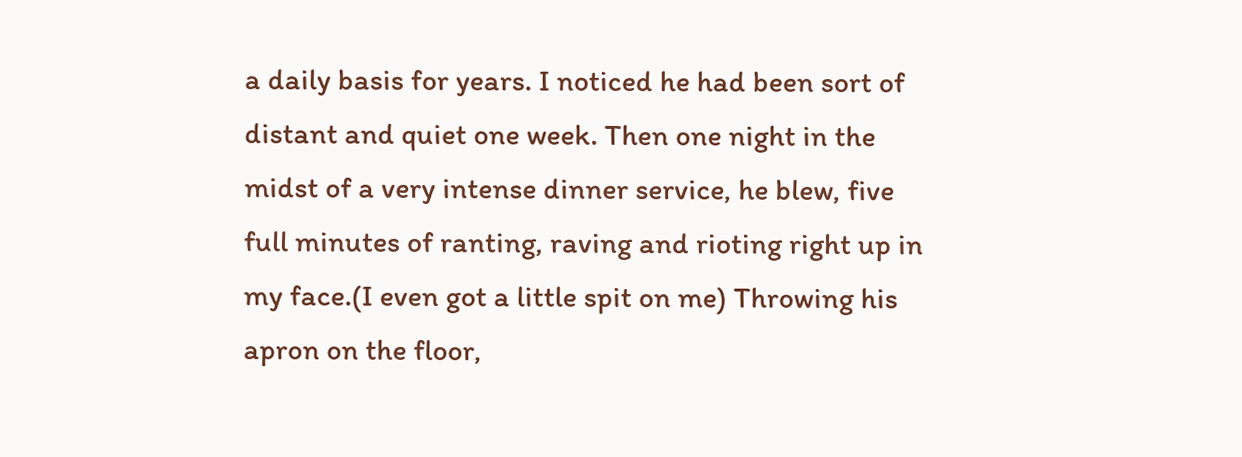a daily basis for years. I noticed he had been sort of distant and quiet one week. Then one night in the midst of a very intense dinner service, he blew, five full minutes of ranting, raving and rioting right up in my face.(I even got a little spit on me) Throwing his apron on the floor,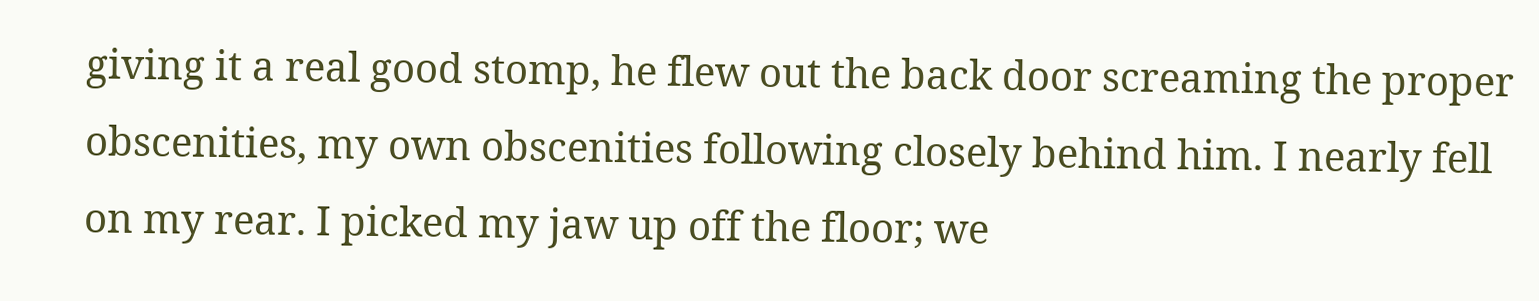giving it a real good stomp, he flew out the back door screaming the proper obscenities, my own obscenities following closely behind him. I nearly fell on my rear. I picked my jaw up off the floor; we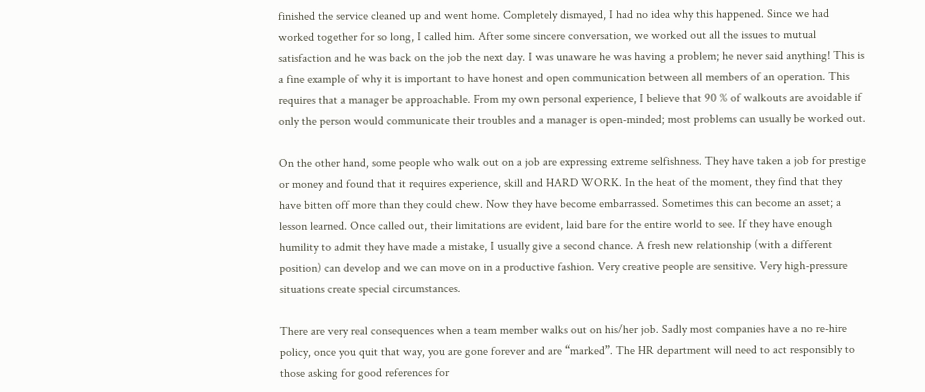finished the service cleaned up and went home. Completely dismayed, I had no idea why this happened. Since we had worked together for so long, I called him. After some sincere conversation, we worked out all the issues to mutual satisfaction and he was back on the job the next day. I was unaware he was having a problem; he never said anything! This is a fine example of why it is important to have honest and open communication between all members of an operation. This requires that a manager be approachable. From my own personal experience, I believe that 90 % of walkouts are avoidable if only the person would communicate their troubles and a manager is open-minded; most problems can usually be worked out.

On the other hand, some people who walk out on a job are expressing extreme selfishness. They have taken a job for prestige or money and found that it requires experience, skill and HARD WORK. In the heat of the moment, they find that they have bitten off more than they could chew. Now they have become embarrassed. Sometimes this can become an asset; a lesson learned. Once called out, their limitations are evident, laid bare for the entire world to see. If they have enough humility to admit they have made a mistake, I usually give a second chance. A fresh new relationship (with a different position) can develop and we can move on in a productive fashion. Very creative people are sensitive. Very high-pressure situations create special circumstances.

There are very real consequences when a team member walks out on his/her job. Sadly most companies have a no re-hire policy, once you quit that way, you are gone forever and are “marked”. The HR department will need to act responsibly to those asking for good references for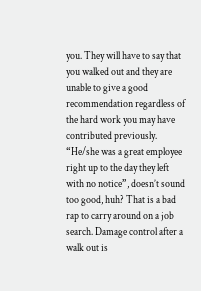you. They will have to say that you walked out and they are unable to give a good recommendation regardless of the hard work you may have contributed previously. “He/she was a great employee right up to the day they left with no notice”, doesn’t sound too good, huh? That is a bad rap to carry around on a job search. Damage control after a walk out is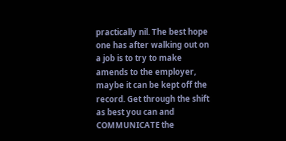practically nil. The best hope one has after walking out on a job is to try to make amends to the employer, maybe it can be kept off the record. Get through the shift as best you can and COMMUNICATE the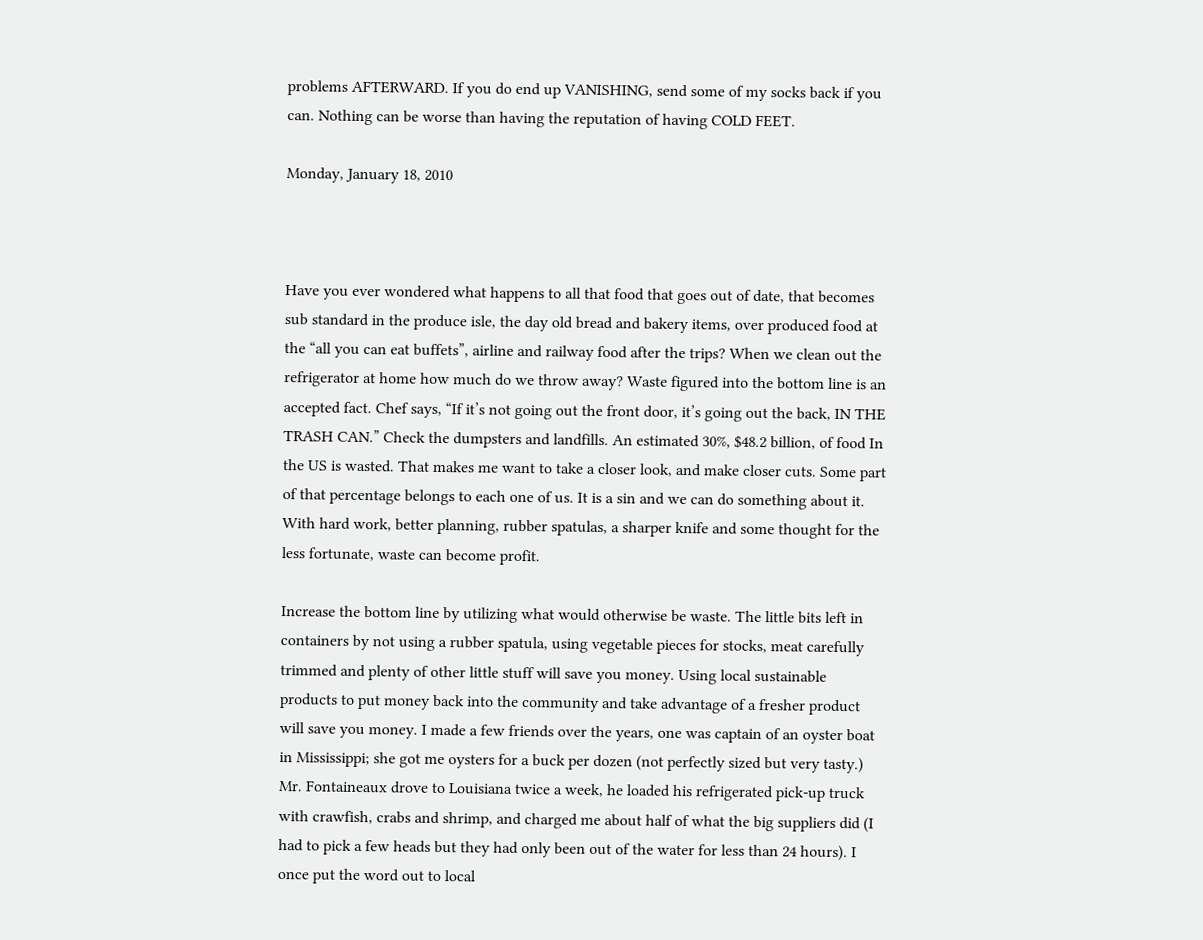problems AFTERWARD. If you do end up VANISHING, send some of my socks back if you can. Nothing can be worse than having the reputation of having COLD FEET.

Monday, January 18, 2010



Have you ever wondered what happens to all that food that goes out of date, that becomes sub standard in the produce isle, the day old bread and bakery items, over produced food at the “all you can eat buffets”, airline and railway food after the trips? When we clean out the refrigerator at home how much do we throw away? Waste figured into the bottom line is an accepted fact. Chef says, “If it’s not going out the front door, it’s going out the back, IN THE TRASH CAN.” Check the dumpsters and landfills. An estimated 30%, $48.2 billion, of food In the US is wasted. That makes me want to take a closer look, and make closer cuts. Some part of that percentage belongs to each one of us. It is a sin and we can do something about it. With hard work, better planning, rubber spatulas, a sharper knife and some thought for the less fortunate, waste can become profit.

Increase the bottom line by utilizing what would otherwise be waste. The little bits left in containers by not using a rubber spatula, using vegetable pieces for stocks, meat carefully trimmed and plenty of other little stuff will save you money. Using local sustainable products to put money back into the community and take advantage of a fresher product will save you money. I made a few friends over the years, one was captain of an oyster boat in Mississippi; she got me oysters for a buck per dozen (not perfectly sized but very tasty.) Mr. Fontaineaux drove to Louisiana twice a week, he loaded his refrigerated pick-up truck with crawfish, crabs and shrimp, and charged me about half of what the big suppliers did (I had to pick a few heads but they had only been out of the water for less than 24 hours). I once put the word out to local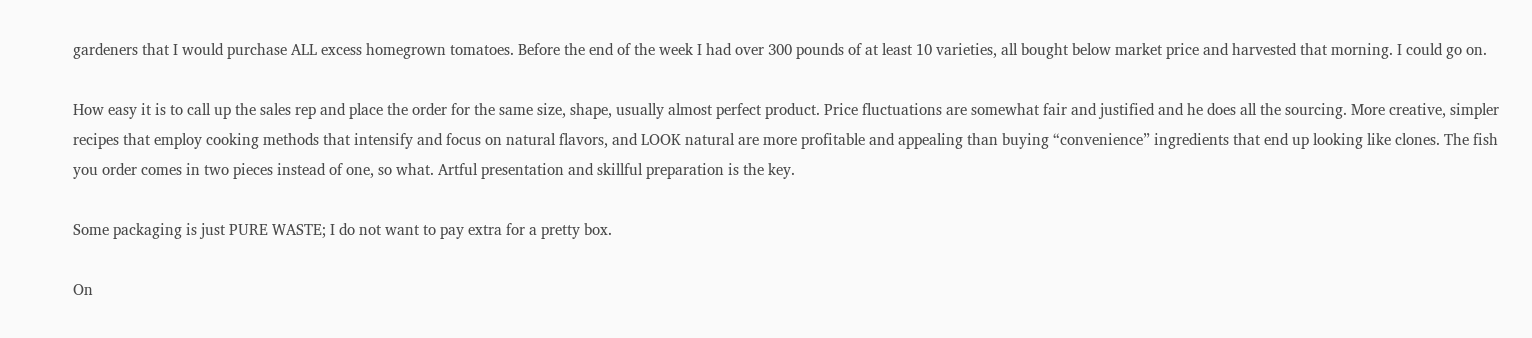gardeners that I would purchase ALL excess homegrown tomatoes. Before the end of the week I had over 300 pounds of at least 10 varieties, all bought below market price and harvested that morning. I could go on.

How easy it is to call up the sales rep and place the order for the same size, shape, usually almost perfect product. Price fluctuations are somewhat fair and justified and he does all the sourcing. More creative, simpler recipes that employ cooking methods that intensify and focus on natural flavors, and LOOK natural are more profitable and appealing than buying “convenience” ingredients that end up looking like clones. The fish you order comes in two pieces instead of one, so what. Artful presentation and skillful preparation is the key.

Some packaging is just PURE WASTE; I do not want to pay extra for a pretty box.

On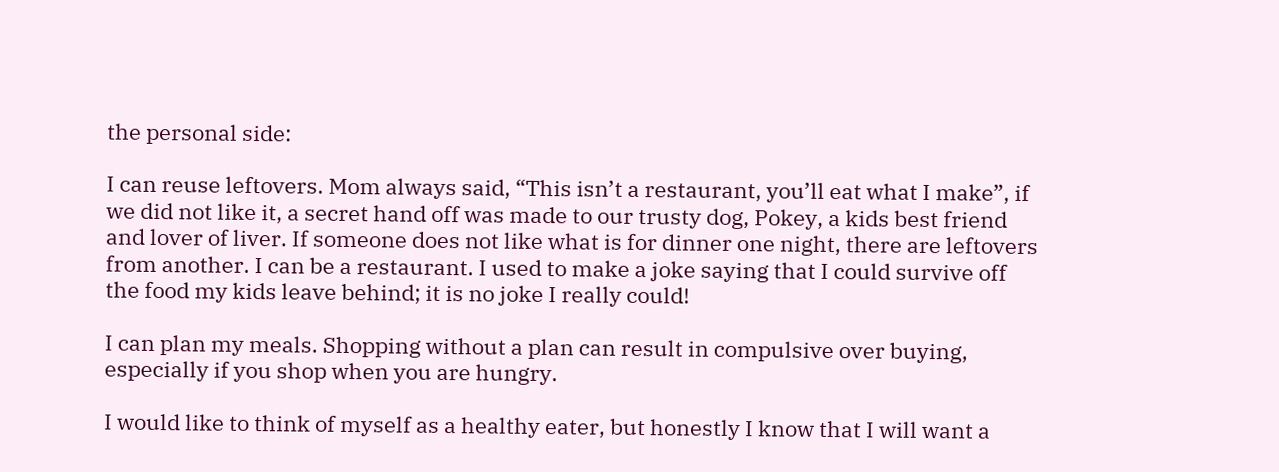the personal side:

I can reuse leftovers. Mom always said, “This isn’t a restaurant, you’ll eat what I make”, if we did not like it, a secret hand off was made to our trusty dog, Pokey, a kids best friend and lover of liver. If someone does not like what is for dinner one night, there are leftovers from another. I can be a restaurant. I used to make a joke saying that I could survive off the food my kids leave behind; it is no joke I really could!

I can plan my meals. Shopping without a plan can result in compulsive over buying, especially if you shop when you are hungry.

I would like to think of myself as a healthy eater, but honestly I know that I will want a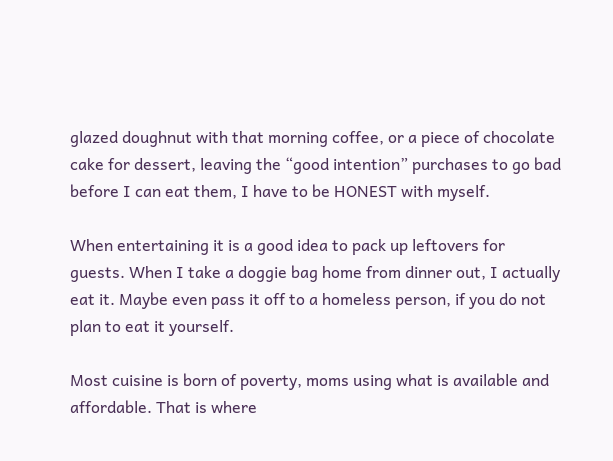glazed doughnut with that morning coffee, or a piece of chocolate cake for dessert, leaving the “good intention” purchases to go bad before I can eat them, I have to be HONEST with myself.

When entertaining it is a good idea to pack up leftovers for guests. When I take a doggie bag home from dinner out, I actually eat it. Maybe even pass it off to a homeless person, if you do not plan to eat it yourself.

Most cuisine is born of poverty, moms using what is available and affordable. That is where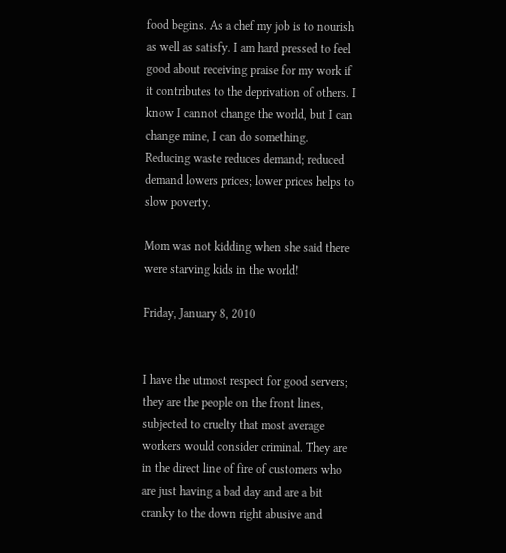food begins. As a chef my job is to nourish as well as satisfy. I am hard pressed to feel good about receiving praise for my work if it contributes to the deprivation of others. I know I cannot change the world, but I can change mine, I can do something. Reducing waste reduces demand; reduced demand lowers prices; lower prices helps to slow poverty.

Mom was not kidding when she said there were starving kids in the world!

Friday, January 8, 2010


I have the utmost respect for good servers; they are the people on the front lines, subjected to cruelty that most average workers would consider criminal. They are in the direct line of fire of customers who are just having a bad day and are a bit cranky to the down right abusive and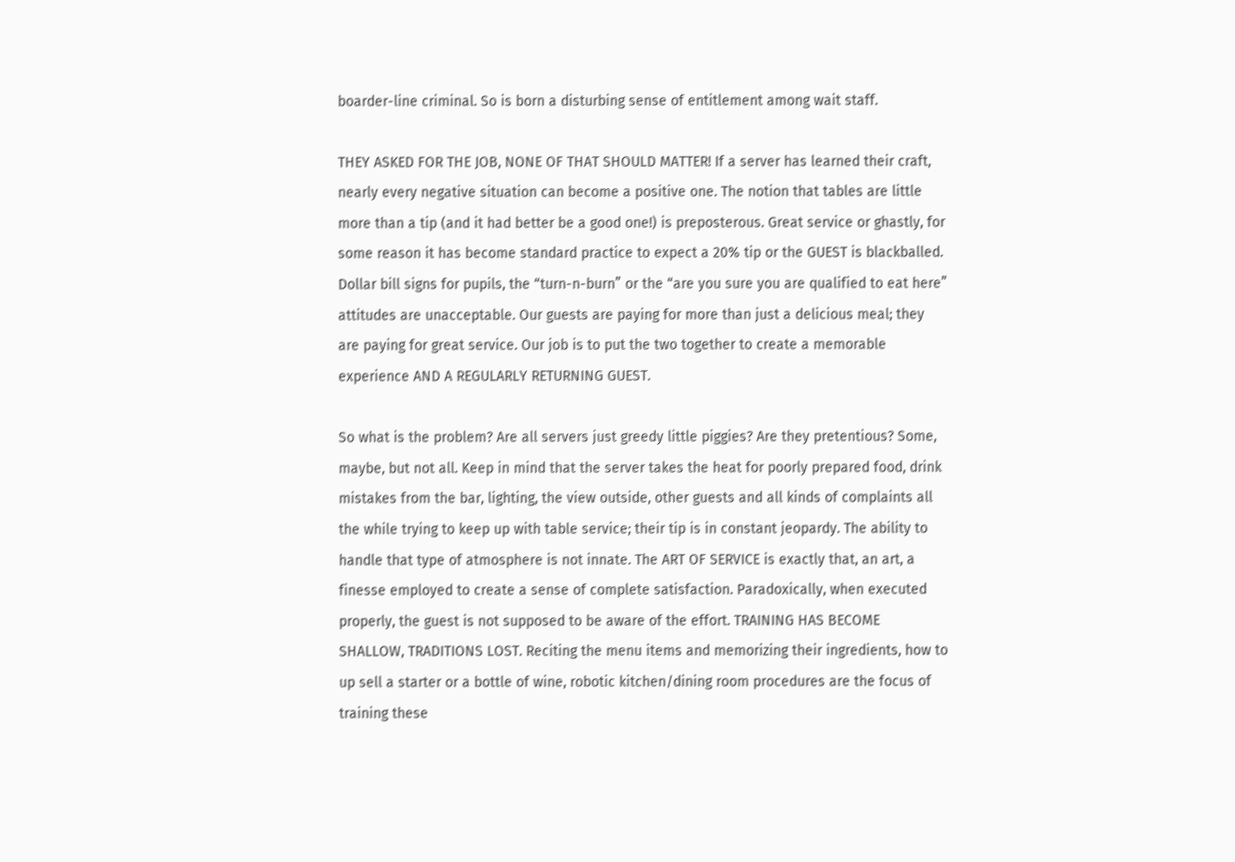boarder-line criminal. So is born a disturbing sense of entitlement among wait staff.

THEY ASKED FOR THE JOB, NONE OF THAT SHOULD MATTER! If a server has learned their craft, nearly every negative situation can become a positive one. The notion that tables are little more than a tip (and it had better be a good one!) is preposterous. Great service or ghastly, for some reason it has become standard practice to expect a 20% tip or the GUEST is blackballed. Dollar bill signs for pupils, the “turn-n-burn” or the “are you sure you are qualified to eat here” attitudes are unacceptable. Our guests are paying for more than just a delicious meal; they are paying for great service. Our job is to put the two together to create a memorable experience AND A REGULARLY RETURNING GUEST.

So what is the problem? Are all servers just greedy little piggies? Are they pretentious? Some, maybe, but not all. Keep in mind that the server takes the heat for poorly prepared food, drink mistakes from the bar, lighting, the view outside, other guests and all kinds of complaints all the while trying to keep up with table service; their tip is in constant jeopardy. The ability to handle that type of atmosphere is not innate. The ART OF SERVICE is exactly that, an art, a finesse employed to create a sense of complete satisfaction. Paradoxically, when executed properly, the guest is not supposed to be aware of the effort. TRAINING HAS BECOME SHALLOW, TRADITIONS LOST. Reciting the menu items and memorizing their ingredients, how to up sell a starter or a bottle of wine, robotic kitchen/dining room procedures are the focus of training these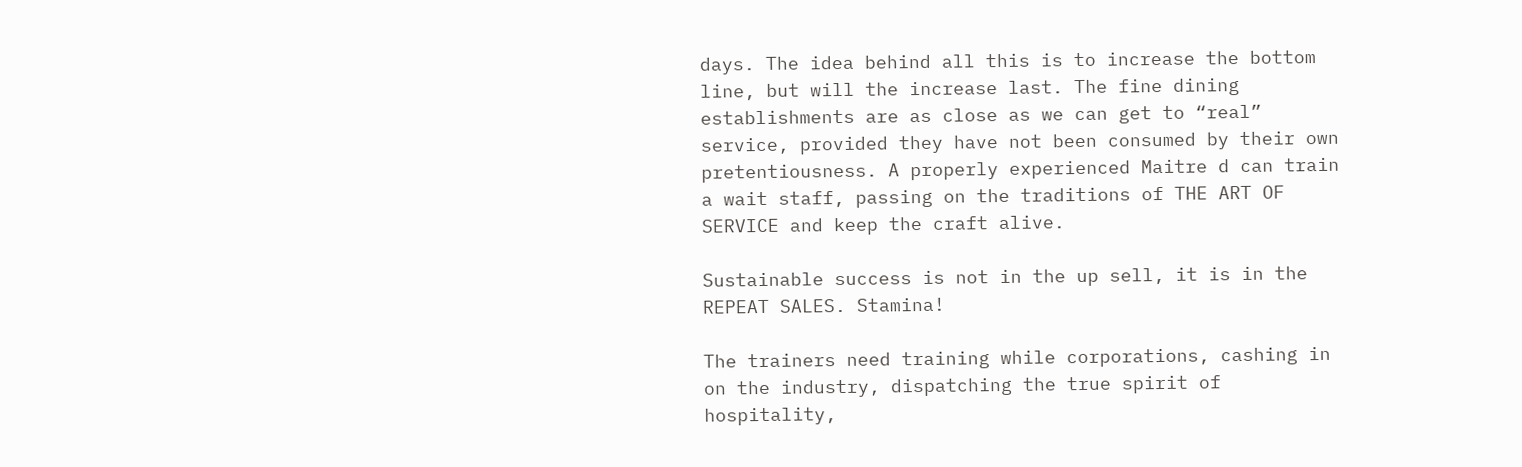days. The idea behind all this is to increase the bottom line, but will the increase last. The fine dining establishments are as close as we can get to “real” service, provided they have not been consumed by their own pretentiousness. A properly experienced Maitre d can train a wait staff, passing on the traditions of THE ART OF SERVICE and keep the craft alive.

Sustainable success is not in the up sell, it is in the REPEAT SALES. Stamina!

The trainers need training while corporations, cashing in on the industry, dispatching the true spirit of hospitality,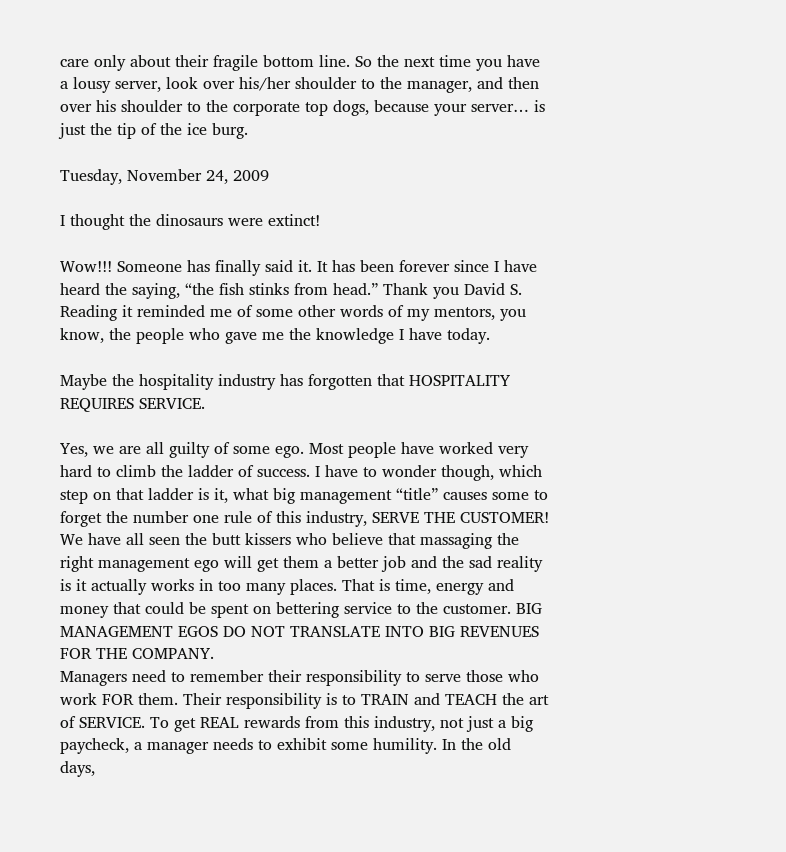care only about their fragile bottom line. So the next time you have a lousy server, look over his/her shoulder to the manager, and then over his shoulder to the corporate top dogs, because your server… is just the tip of the ice burg.

Tuesday, November 24, 2009

I thought the dinosaurs were extinct!

Wow!!! Someone has finally said it. It has been forever since I have heard the saying, “the fish stinks from head.” Thank you David S. Reading it reminded me of some other words of my mentors, you know, the people who gave me the knowledge I have today.

Maybe the hospitality industry has forgotten that HOSPITALITY REQUIRES SERVICE.

Yes, we are all guilty of some ego. Most people have worked very hard to climb the ladder of success. I have to wonder though, which step on that ladder is it, what big management “title” causes some to forget the number one rule of this industry, SERVE THE CUSTOMER! We have all seen the butt kissers who believe that massaging the right management ego will get them a better job and the sad reality is it actually works in too many places. That is time, energy and money that could be spent on bettering service to the customer. BIG MANAGEMENT EGOS DO NOT TRANSLATE INTO BIG REVENUES FOR THE COMPANY.
Managers need to remember their responsibility to serve those who work FOR them. Their responsibility is to TRAIN and TEACH the art of SERVICE. To get REAL rewards from this industry, not just a big paycheck, a manager needs to exhibit some humility. In the old days,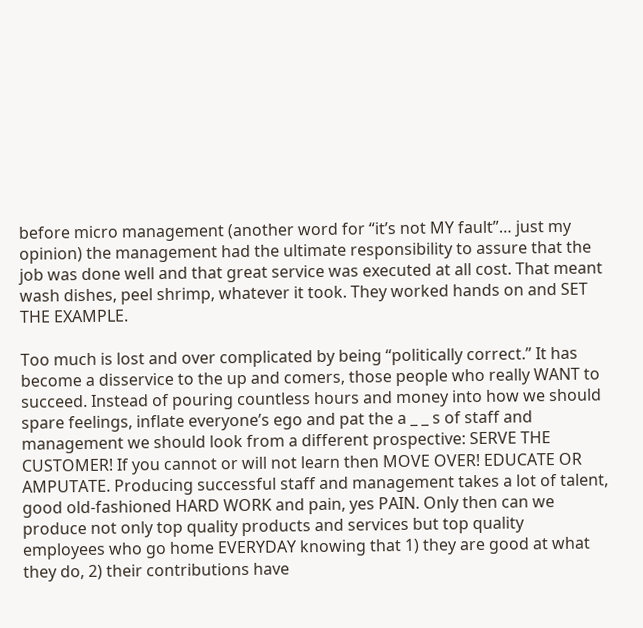before micro management (another word for “it’s not MY fault”… just my opinion) the management had the ultimate responsibility to assure that the job was done well and that great service was executed at all cost. That meant wash dishes, peel shrimp, whatever it took. They worked hands on and SET THE EXAMPLE.

Too much is lost and over complicated by being “politically correct.” It has become a disservice to the up and comers, those people who really WANT to succeed. Instead of pouring countless hours and money into how we should spare feelings, inflate everyone’s ego and pat the a _ _ s of staff and management we should look from a different prospective: SERVE THE CUSTOMER! If you cannot or will not learn then MOVE OVER! EDUCATE OR AMPUTATE. Producing successful staff and management takes a lot of talent, good old-fashioned HARD WORK and pain, yes PAIN. Only then can we produce not only top quality products and services but top quality employees who go home EVERYDAY knowing that 1) they are good at what they do, 2) their contributions have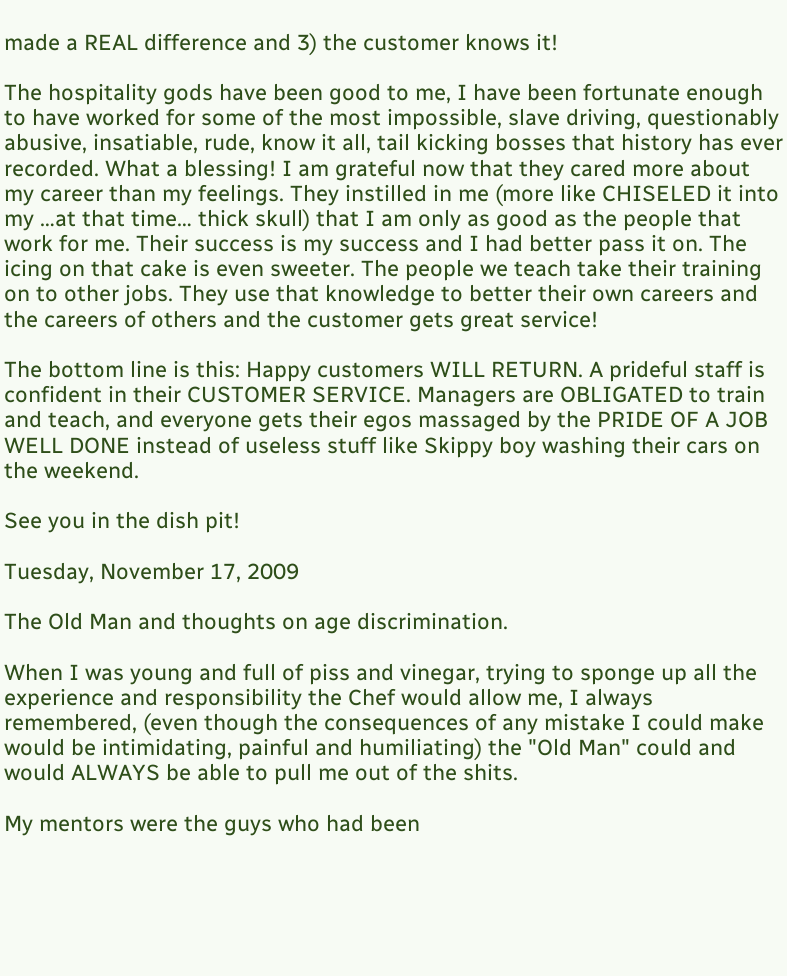made a REAL difference and 3) the customer knows it!

The hospitality gods have been good to me, I have been fortunate enough to have worked for some of the most impossible, slave driving, questionably abusive, insatiable, rude, know it all, tail kicking bosses that history has ever recorded. What a blessing! I am grateful now that they cared more about my career than my feelings. They instilled in me (more like CHISELED it into my …at that time… thick skull) that I am only as good as the people that work for me. Their success is my success and I had better pass it on. The icing on that cake is even sweeter. The people we teach take their training on to other jobs. They use that knowledge to better their own careers and the careers of others and the customer gets great service!

The bottom line is this: Happy customers WILL RETURN. A prideful staff is confident in their CUSTOMER SERVICE. Managers are OBLIGATED to train and teach, and everyone gets their egos massaged by the PRIDE OF A JOB WELL DONE instead of useless stuff like Skippy boy washing their cars on the weekend.

See you in the dish pit!

Tuesday, November 17, 2009

The Old Man and thoughts on age discrimination.

When I was young and full of piss and vinegar, trying to sponge up all the experience and responsibility the Chef would allow me, I always remembered, (even though the consequences of any mistake I could make would be intimidating, painful and humiliating) the "Old Man" could and would ALWAYS be able to pull me out of the shits.

My mentors were the guys who had been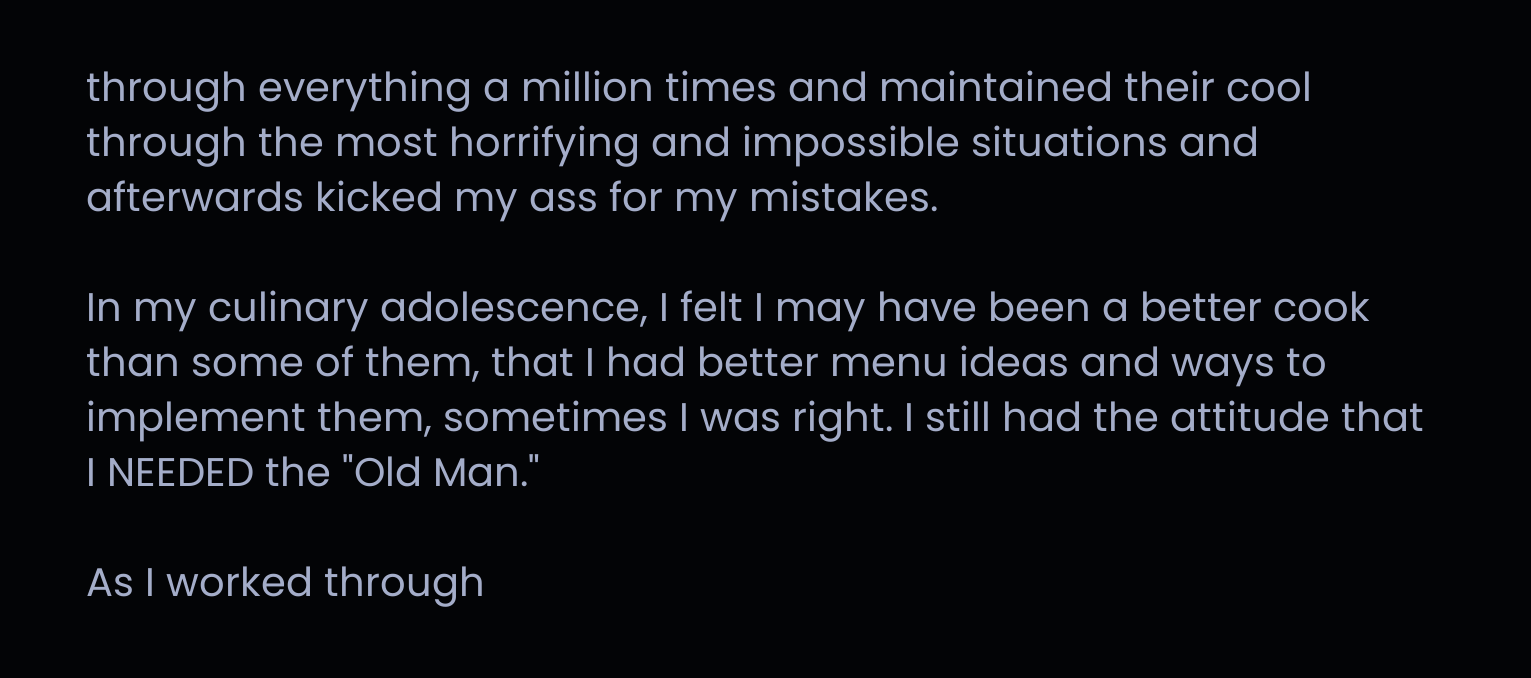through everything a million times and maintained their cool through the most horrifying and impossible situations and afterwards kicked my ass for my mistakes.

In my culinary adolescence, I felt I may have been a better cook than some of them, that I had better menu ideas and ways to implement them, sometimes I was right. I still had the attitude that I NEEDED the "Old Man."

As I worked through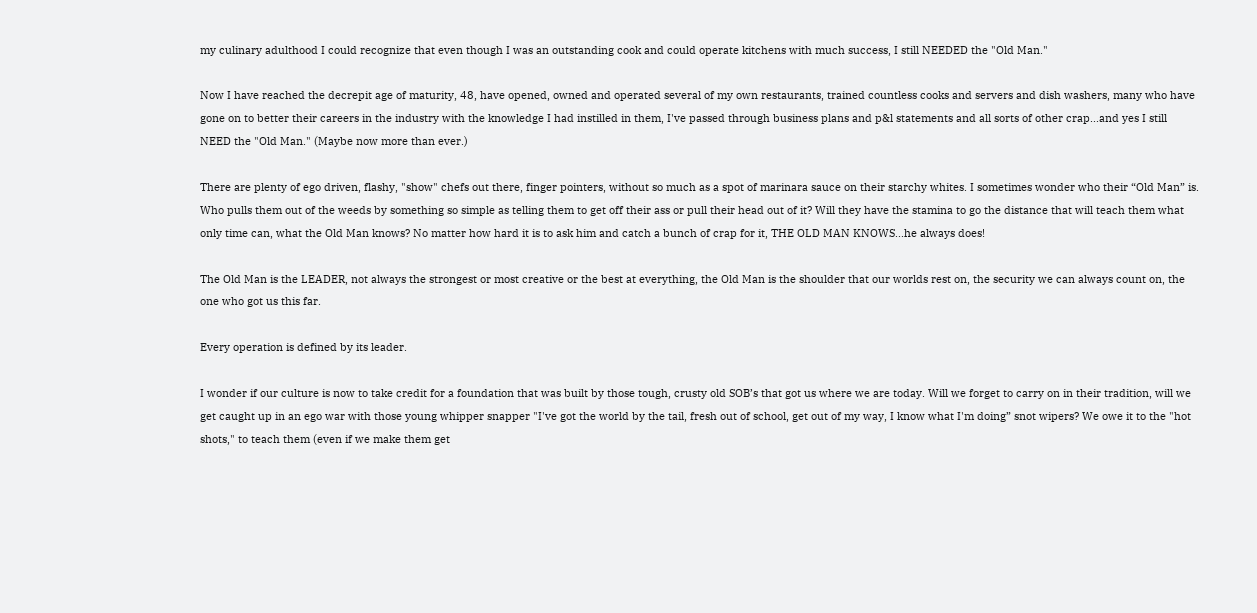my culinary adulthood I could recognize that even though I was an outstanding cook and could operate kitchens with much success, I still NEEDED the "Old Man."

Now I have reached the decrepit age of maturity, 48, have opened, owned and operated several of my own restaurants, trained countless cooks and servers and dish washers, many who have gone on to better their careers in the industry with the knowledge I had instilled in them, I've passed through business plans and p&l statements and all sorts of other crap...and yes I still NEED the "Old Man." (Maybe now more than ever.)

There are plenty of ego driven, flashy, "show" chefs out there, finger pointers, without so much as a spot of marinara sauce on their starchy whites. I sometimes wonder who their “Old Man” is. Who pulls them out of the weeds by something so simple as telling them to get off their ass or pull their head out of it? Will they have the stamina to go the distance that will teach them what only time can, what the Old Man knows? No matter how hard it is to ask him and catch a bunch of crap for it, THE OLD MAN KNOWS...he always does!

The Old Man is the LEADER, not always the strongest or most creative or the best at everything, the Old Man is the shoulder that our worlds rest on, the security we can always count on, the one who got us this far.

Every operation is defined by its leader.

I wonder if our culture is now to take credit for a foundation that was built by those tough, crusty old SOB’s that got us where we are today. Will we forget to carry on in their tradition, will we get caught up in an ego war with those young whipper snapper "I've got the world by the tail, fresh out of school, get out of my way, I know what I'm doing” snot wipers? We owe it to the "hot shots," to teach them (even if we make them get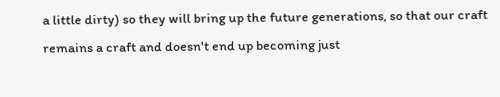a little dirty) so they will bring up the future generations, so that our craft remains a craft and doesn't end up becoming just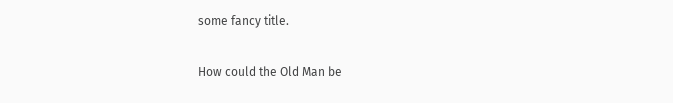some fancy title.

How could the Old Man be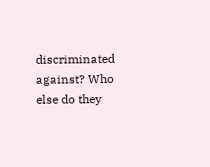discriminated against? Who else do they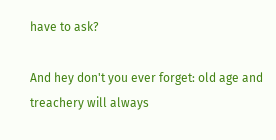have to ask?

And hey don't you ever forget: old age and treachery will always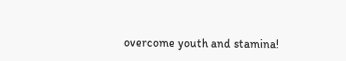overcome youth and stamina!